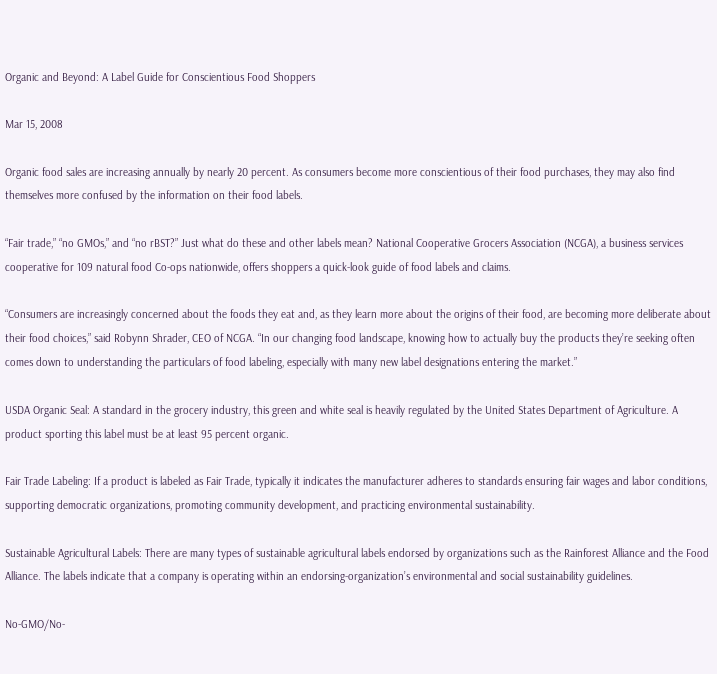Organic and Beyond: A Label Guide for Conscientious Food Shoppers

Mar 15, 2008

Organic food sales are increasing annually by nearly 20 percent. As consumers become more conscientious of their food purchases, they may also find themselves more confused by the information on their food labels.

“Fair trade,” “no GMOs,” and “no rBST?” Just what do these and other labels mean? National Cooperative Grocers Association (NCGA), a business services cooperative for 109 natural food Co-ops nationwide, offers shoppers a quick-look guide of food labels and claims.

“Consumers are increasingly concerned about the foods they eat and, as they learn more about the origins of their food, are becoming more deliberate about their food choices,” said Robynn Shrader, CEO of NCGA. “In our changing food landscape, knowing how to actually buy the products they’re seeking often comes down to understanding the particulars of food labeling, especially with many new label designations entering the market.”

USDA Organic Seal: A standard in the grocery industry, this green and white seal is heavily regulated by the United States Department of Agriculture. A product sporting this label must be at least 95 percent organic.

Fair Trade Labeling: If a product is labeled as Fair Trade, typically it indicates the manufacturer adheres to standards ensuring fair wages and labor conditions, supporting democratic organizations, promoting community development, and practicing environmental sustainability.

Sustainable Agricultural Labels: There are many types of sustainable agricultural labels endorsed by organizations such as the Rainforest Alliance and the Food Alliance. The labels indicate that a company is operating within an endorsing-organization’s environmental and social sustainability guidelines.

No-GMO/No-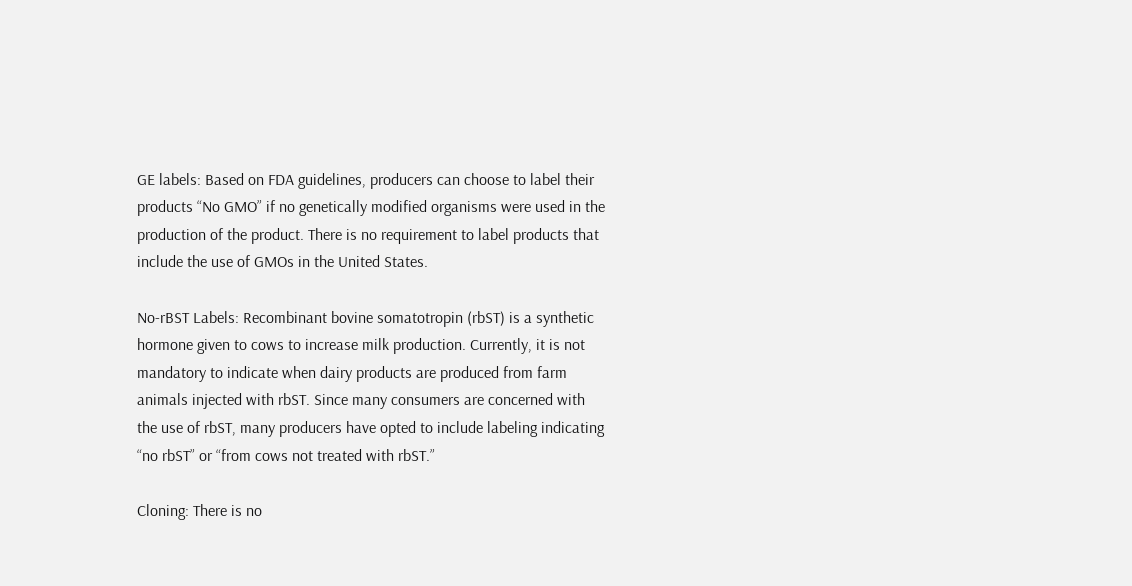GE labels: Based on FDA guidelines, producers can choose to label their products “No GMO” if no genetically modified organisms were used in the production of the product. There is no requirement to label products that include the use of GMOs in the United States.

No-rBST Labels: Recombinant bovine somatotropin (rbST) is a synthetic hormone given to cows to increase milk production. Currently, it is not mandatory to indicate when dairy products are produced from farm animals injected with rbST. Since many consumers are concerned with the use of rbST, many producers have opted to include labeling indicating “no rbST” or “from cows not treated with rbST.”

Cloning: There is no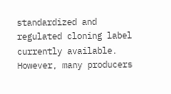standardized and regulated cloning label currently available. However, many producers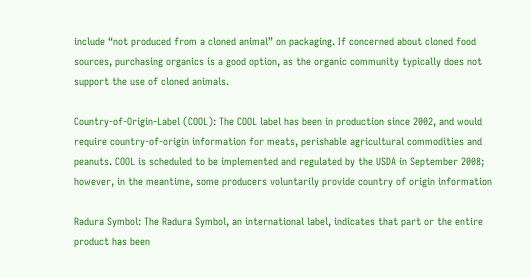include “not produced from a cloned animal” on packaging. If concerned about cloned food sources, purchasing organics is a good option, as the organic community typically does not support the use of cloned animals.

Country-of-Origin-Label (COOL): The COOL label has been in production since 2002, and would require country-of-origin information for meats, perishable agricultural commodities and peanuts. COOL is scheduled to be implemented and regulated by the USDA in September 2008; however, in the meantime, some producers voluntarily provide country of origin information

Radura Symbol: The Radura Symbol, an international label, indicates that part or the entire product has been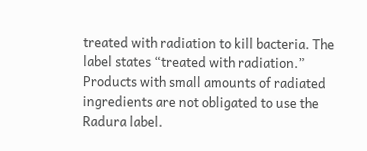treated with radiation to kill bacteria. The label states “treated with radiation.” Products with small amounts of radiated ingredients are not obligated to use the Radura label.